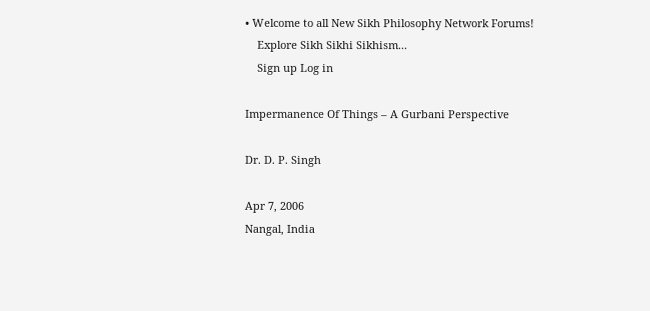• Welcome to all New Sikh Philosophy Network Forums!
    Explore Sikh Sikhi Sikhism...
    Sign up Log in

Impermanence Of Things – A Gurbani Perspective

Dr. D. P. Singh

Apr 7, 2006
Nangal, India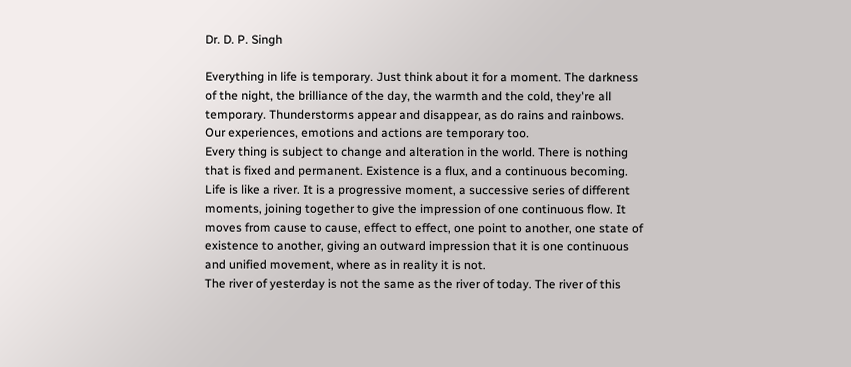Dr. D. P. Singh

Everything in life is temporary. Just think about it for a moment. The darkness of the night, the brilliance of the day, the warmth and the cold, they're all temporary. Thunderstorms appear and disappear, as do rains and rainbows. Our experiences, emotions and actions are temporary too.
Every thing is subject to change and alteration in the world. There is nothing that is fixed and permanent. Existence is a flux, and a continuous becoming. Life is like a river. It is a progressive moment, a successive series of different moments, joining together to give the impression of one continuous flow. It moves from cause to cause, effect to effect, one point to another, one state of existence to another, giving an outward impression that it is one continuous and unified movement, where as in reality it is not.
The river of yesterday is not the same as the river of today. The river of this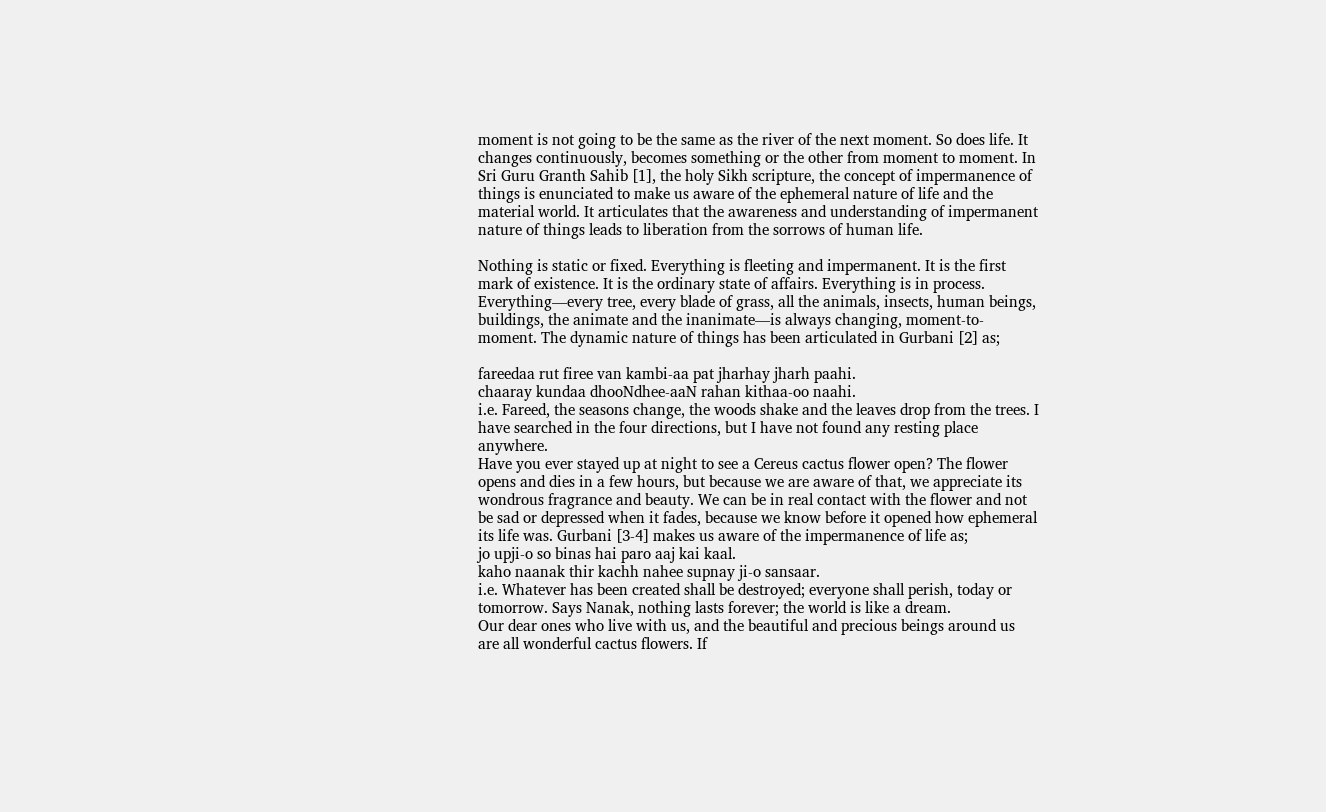moment is not going to be the same as the river of the next moment. So does life. It changes continuously, becomes something or the other from moment to moment. In Sri Guru Granth Sahib [1], the holy Sikh scripture, the concept of impermanence of things is enunciated to make us aware of the ephemeral nature of life and the material world. It articulates that the awareness and understanding of impermanent nature of things leads to liberation from the sorrows of human life.

Nothing is static or fixed. Everything is fleeting and impermanent. It is the first mark of existence. It is the ordinary state of affairs. Everything is in process. Everything—every tree, every blade of grass, all the animals, insects, human beings, buildings, the animate and the inanimate—is always changing, moment-to-moment. The dynamic nature of things has been articulated in Gurbani [2] as;

fareedaa rut firee van kambi-aa pat jharhay jharh paahi.
chaaray kundaa dhooNdhee-aaN rahan kithaa-oo naahi.
i.e. Fareed, the seasons change, the woods shake and the leaves drop from the trees. I have searched in the four directions, but I have not found any resting place anywhere.
Have you ever stayed up at night to see a Cereus cactus flower open? The flower opens and dies in a few hours, but because we are aware of that, we appreciate its wondrous fragrance and beauty. We can be in real contact with the flower and not be sad or depressed when it fades, because we know before it opened how ephemeral its life was. Gurbani [3-4] makes us aware of the impermanence of life as;
jo upji-o so binas hai paro aaj kai kaal.
kaho naanak thir kachh nahee supnay ji-o sansaar.
i.e. Whatever has been created shall be destroyed; everyone shall perish, today or tomorrow. Says Nanak, nothing lasts forever; the world is like a dream.
Our dear ones who live with us, and the beautiful and precious beings around us are all wonderful cactus flowers. If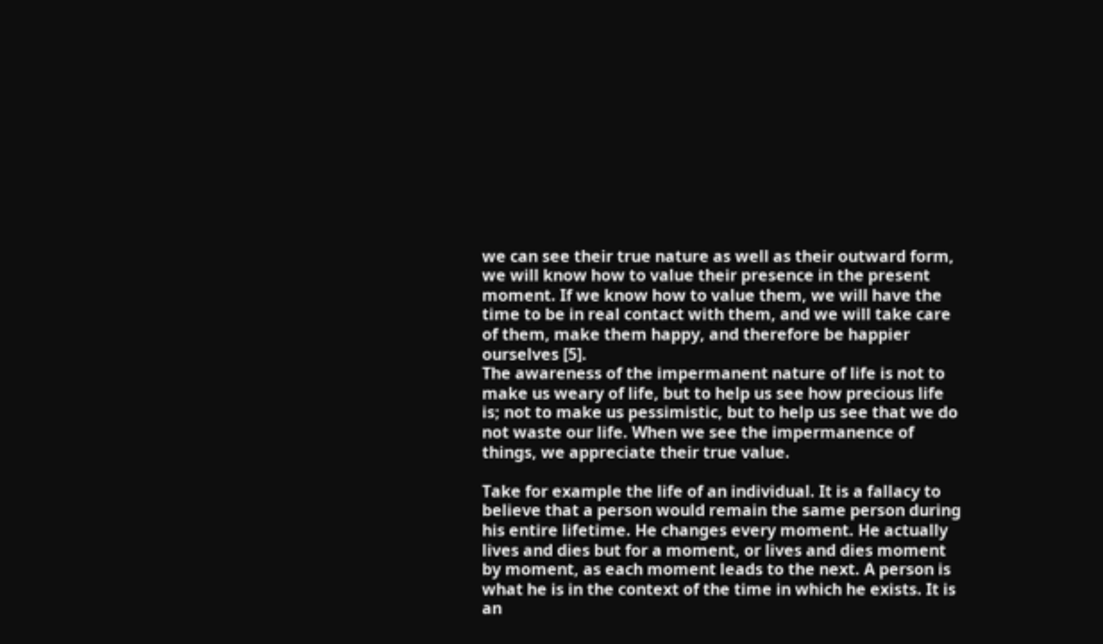we can see their true nature as well as their outward form, we will know how to value their presence in the present moment. If we know how to value them, we will have the time to be in real contact with them, and we will take care of them, make them happy, and therefore be happier ourselves [5].
The awareness of the impermanent nature of life is not to make us weary of life, but to help us see how precious life is; not to make us pessimistic, but to help us see that we do not waste our life. When we see the impermanence of things, we appreciate their true value.

Take for example the life of an individual. It is a fallacy to believe that a person would remain the same person during his entire lifetime. He changes every moment. He actually lives and dies but for a moment, or lives and dies moment by moment, as each moment leads to the next. A person is what he is in the context of the time in which he exists. It is an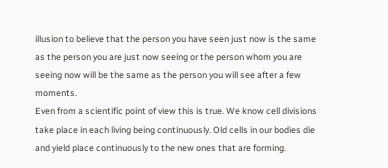illusion to believe that the person you have seen just now is the same as the person you are just now seeing or the person whom you are seeing now will be the same as the person you will see after a few moments.
Even from a scientific point of view this is true. We know cell divisions take place in each living being continuously. Old cells in our bodies die and yield place continuously to the new ones that are forming.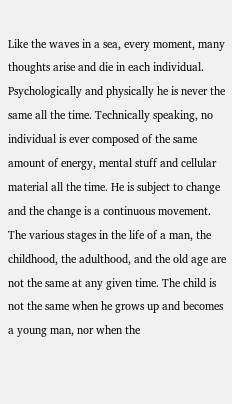Like the waves in a sea, every moment, many thoughts arise and die in each individual. Psychologically and physically he is never the same all the time. Technically speaking, no individual is ever composed of the same amount of energy, mental stuff and cellular material all the time. He is subject to change and the change is a continuous movement.
The various stages in the life of a man, the childhood, the adulthood, and the old age are not the same at any given time. The child is not the same when he grows up and becomes a young man, nor when the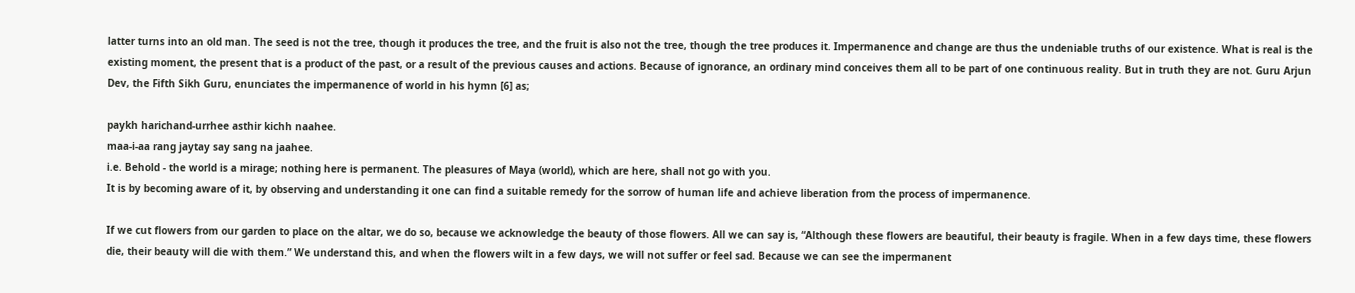latter turns into an old man. The seed is not the tree, though it produces the tree, and the fruit is also not the tree, though the tree produces it. Impermanence and change are thus the undeniable truths of our existence. What is real is the existing moment, the present that is a product of the past, or a result of the previous causes and actions. Because of ignorance, an ordinary mind conceives them all to be part of one continuous reality. But in truth they are not. Guru Arjun Dev, the Fifth Sikh Guru, enunciates the impermanence of world in his hymn [6] as;

paykh harichand-urrhee asthir kichh naahee.
maa-i-aa rang jaytay say sang na jaahee.
i.e. Behold - the world is a mirage; nothing here is permanent. The pleasures of Maya (world), which are here, shall not go with you.
It is by becoming aware of it, by observing and understanding it one can find a suitable remedy for the sorrow of human life and achieve liberation from the process of impermanence.

If we cut flowers from our garden to place on the altar, we do so, because we acknowledge the beauty of those flowers. All we can say is, “Although these flowers are beautiful, their beauty is fragile. When in a few days time, these flowers die, their beauty will die with them.” We understand this, and when the flowers wilt in a few days, we will not suffer or feel sad. Because we can see the impermanent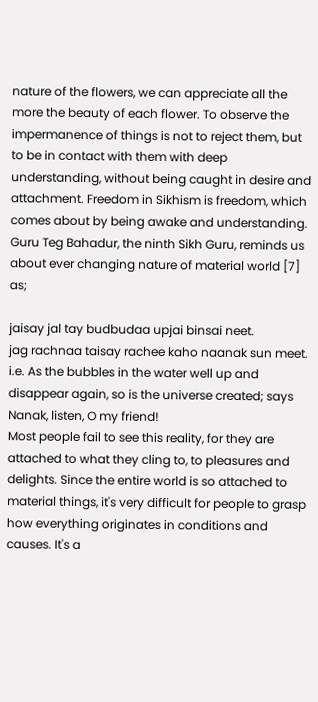nature of the flowers, we can appreciate all the more the beauty of each flower. To observe the impermanence of things is not to reject them, but to be in contact with them with deep understanding, without being caught in desire and attachment. Freedom in Sikhism is freedom, which comes about by being awake and understanding. Guru Teg Bahadur, the ninth Sikh Guru, reminds us about ever changing nature of material world [7] as;

jaisay jal tay budbudaa upjai binsai neet.
jag rachnaa taisay rachee kaho naanak sun meet.
i.e. As the bubbles in the water well up and disappear again, so is the universe created; says Nanak, listen, O my friend!
Most people fail to see this reality, for they are attached to what they cling to, to pleasures and delights. Since the entire world is so attached to material things, it's very difficult for people to grasp how everything originates in conditions and causes. It's a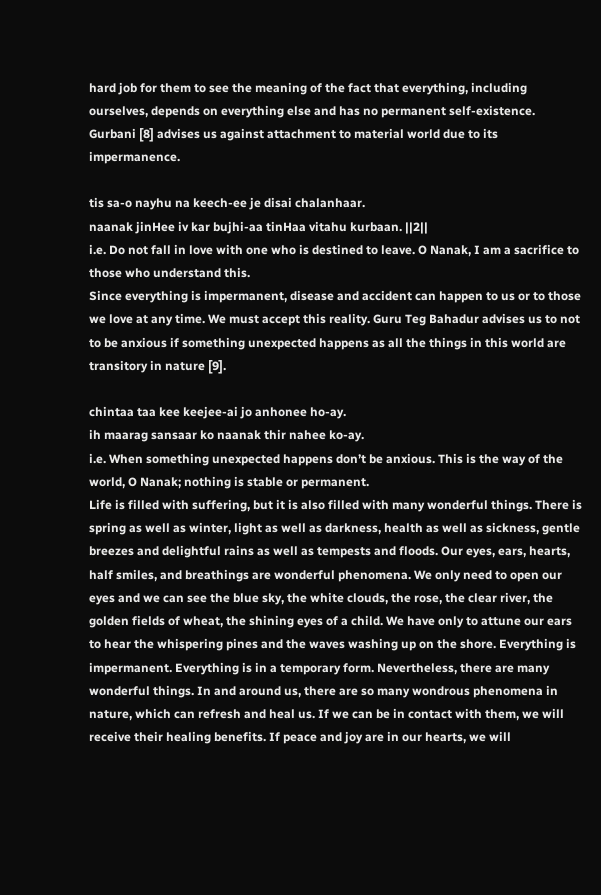hard job for them to see the meaning of the fact that everything, including ourselves, depends on everything else and has no permanent self-existence. Gurbani [8] advises us against attachment to material world due to its impermanence.

tis sa-o nayhu na keech-ee je disai chalanhaar.
naanak jinHee iv kar bujhi-aa tinHaa vitahu kurbaan. ||2||
i.e. Do not fall in love with one who is destined to leave. O Nanak, I am a sacrifice to those who understand this.
Since everything is impermanent, disease and accident can happen to us or to those we love at any time. We must accept this reality. Guru Teg Bahadur advises us to not to be anxious if something unexpected happens as all the things in this world are transitory in nature [9].

chintaa taa kee keejee-ai jo anhonee ho-ay.
ih maarag sansaar ko naanak thir nahee ko-ay.
i.e. When something unexpected happens don’t be anxious. This is the way of the world, O Nanak; nothing is stable or permanent.
Life is filled with suffering, but it is also filled with many wonderful things. There is spring as well as winter, light as well as darkness, health as well as sickness, gentle breezes and delightful rains as well as tempests and floods. Our eyes, ears, hearts, half smiles, and breathings are wonderful phenomena. We only need to open our eyes and we can see the blue sky, the white clouds, the rose, the clear river, the golden fields of wheat, the shining eyes of a child. We have only to attune our ears to hear the whispering pines and the waves washing up on the shore. Everything is impermanent. Everything is in a temporary form. Nevertheless, there are many wonderful things. In and around us, there are so many wondrous phenomena in nature, which can refresh and heal us. If we can be in contact with them, we will receive their healing benefits. If peace and joy are in our hearts, we will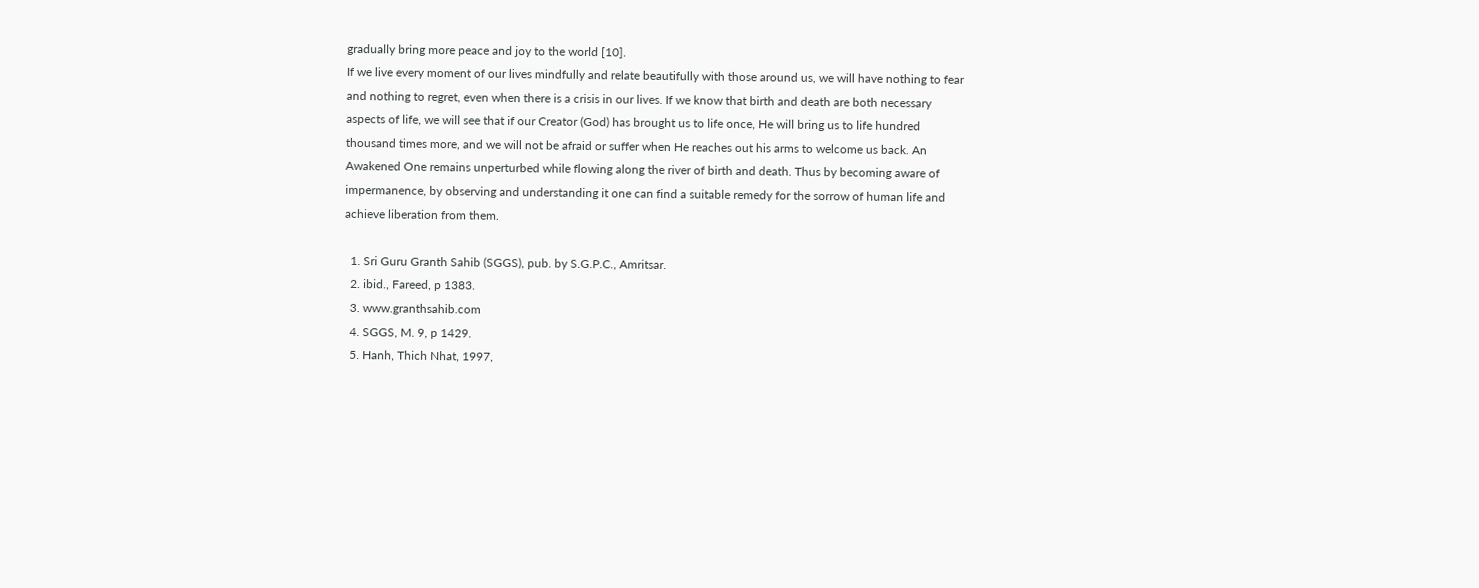gradually bring more peace and joy to the world [10].
If we live every moment of our lives mindfully and relate beautifully with those around us, we will have nothing to fear and nothing to regret, even when there is a crisis in our lives. If we know that birth and death are both necessary aspects of life, we will see that if our Creator (God) has brought us to life once, He will bring us to life hundred thousand times more, and we will not be afraid or suffer when He reaches out his arms to welcome us back. An Awakened One remains unperturbed while flowing along the river of birth and death. Thus by becoming aware of impermanence, by observing and understanding it one can find a suitable remedy for the sorrow of human life and achieve liberation from them.

  1. Sri Guru Granth Sahib (SGGS), pub. by S.G.P.C., Amritsar.
  2. ibid., Fareed, p 1383.
  3. www.granthsahib.com
  4. SGGS, M. 9, p 1429.
  5. Hanh, Thich Nhat, 1997,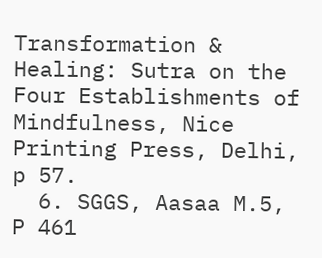Transformation & Healing: Sutra on the Four Establishments of Mindfulness, Nice Printing Press, Delhi, p 57.
  6. SGGS, Aasaa M.5, P 461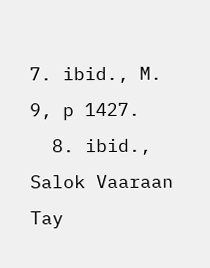7. ibid., M. 9, p 1427.
  8. ibid., Salok Vaaraan Tay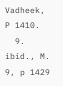Vadheek, P 1410.
  9. ibid., M. 9, p 1429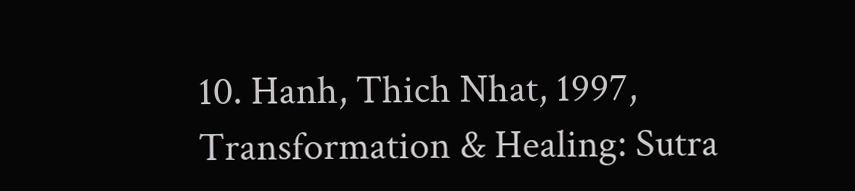10. Hanh, Thich Nhat, 1997, Transformation & Healing: Sutra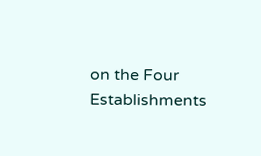on the Four Establishments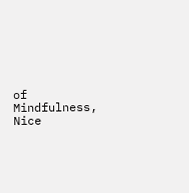of Mindfulness, Nice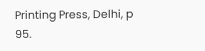Printing Press, Delhi, p 95.